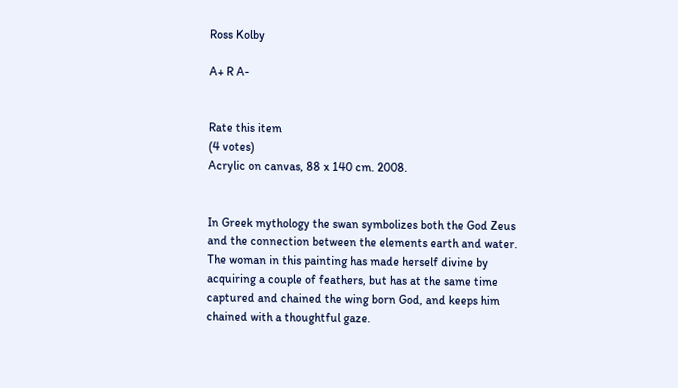Ross Kolby

A+ R A-


Rate this item
(4 votes)
Acrylic on canvas, 88 x 140 cm. 2008.


In Greek mythology the swan symbolizes both the God Zeus and the connection between the elements earth and water. The woman in this painting has made herself divine by acquiring a couple of feathers, but has at the same time captured and chained the wing born God, and keeps him chained with a thoughtful gaze.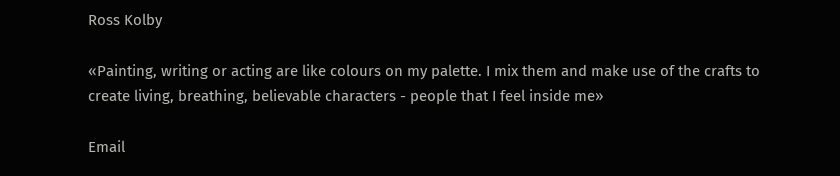Ross Kolby

«Painting, writing or acting are like colours on my palette. I mix them and make use of the crafts to create living, breathing, believable characters - people that I feel inside me»

Email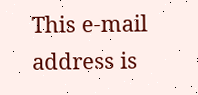This e-mail address is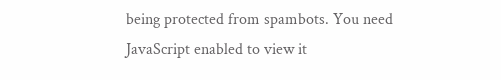being protected from spambots. You need JavaScript enabled to view it